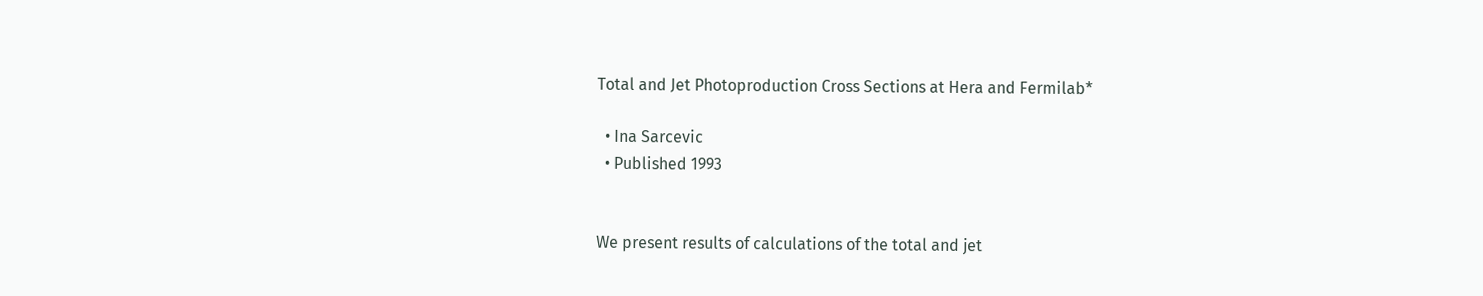Total and Jet Photoproduction Cross Sections at Hera and Fermilab*

  • Ina Sarcevic
  • Published 1993


We present results of calculations of the total and jet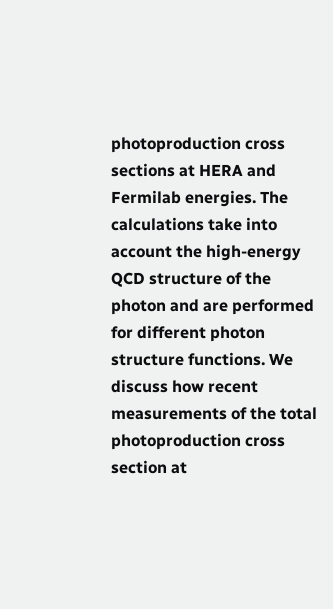photoproduction cross sections at HERA and Fermilab energies. The calculations take into account the high-energy QCD structure of the photon and are performed for different photon structure functions. We discuss how recent measurements of the total photoproduction cross section at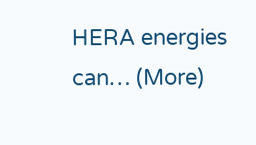HERA energies can… (More)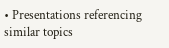• Presentations referencing similar topics